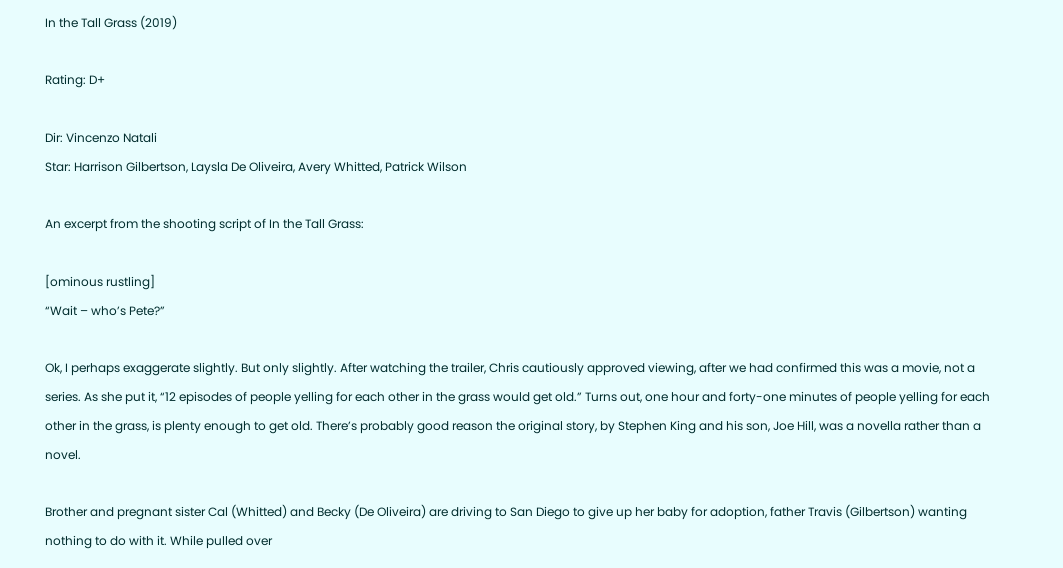In the Tall Grass (2019)

Rating: D+

Dir: Vincenzo Natali
Star: Harrison Gilbertson, Laysla De Oliveira, Avery Whitted, Patrick Wilson

An excerpt from the shooting script of In the Tall Grass:

[ominous rustling]
“Wait – who’s Pete?”

Ok, I perhaps exaggerate slightly. But only slightly. After watching the trailer, Chris cautiously approved viewing, after we had confirmed this was a movie, not a series. As she put it, “12 episodes of people yelling for each other in the grass would get old.” Turns out, one hour and forty-one minutes of people yelling for each other in the grass, is plenty enough to get old. There’s probably good reason the original story, by Stephen King and his son, Joe Hill, was a novella rather than a novel.

Brother and pregnant sister Cal (Whitted) and Becky (De Oliveira) are driving to San Diego to give up her baby for adoption, father Travis (Gilbertson) wanting nothing to do with it. While pulled over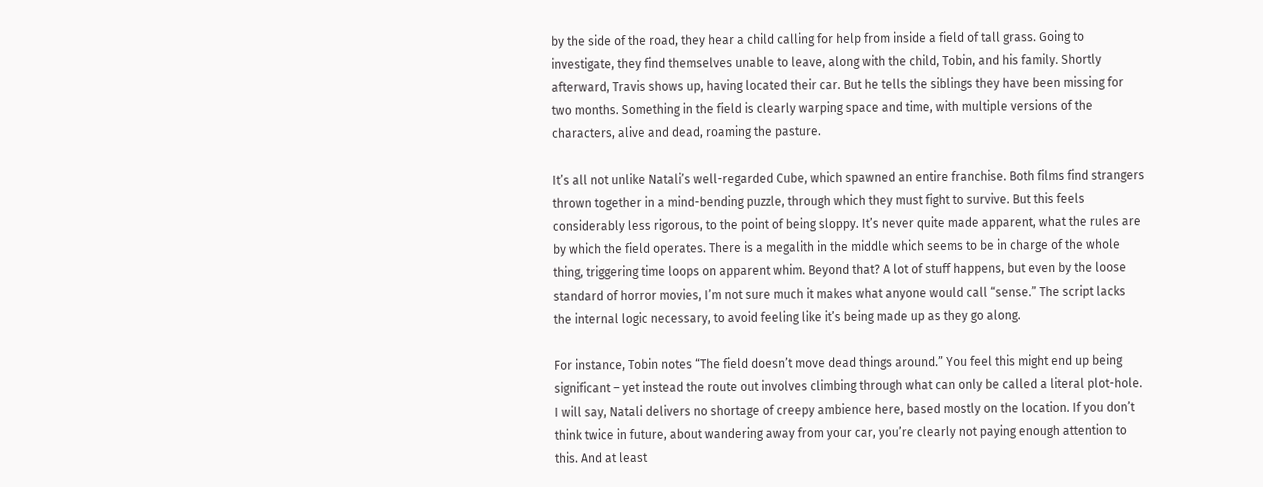by the side of the road, they hear a child calling for help from inside a field of tall grass. Going to investigate, they find themselves unable to leave, along with the child, Tobin, and his family. Shortly afterward, Travis shows up, having located their car. But he tells the siblings they have been missing for two months. Something in the field is clearly warping space and time, with multiple versions of the characters, alive and dead, roaming the pasture.

It’s all not unlike Natali’s well-regarded Cube, which spawned an entire franchise. Both films find strangers thrown together in a mind-bending puzzle, through which they must fight to survive. But this feels considerably less rigorous, to the point of being sloppy. It’s never quite made apparent, what the rules are by which the field operates. There is a megalith in the middle which seems to be in charge of the whole thing, triggering time loops on apparent whim. Beyond that? A lot of stuff happens, but even by the loose standard of horror movies, I’m not sure much it makes what anyone would call “sense.” The script lacks the internal logic necessary, to avoid feeling like it’s being made up as they go along.

For instance, Tobin notes “The field doesn’t move dead things around.” You feel this might end up being significant – yet instead the route out involves climbing through what can only be called a literal plot-hole.  I will say, Natali delivers no shortage of creepy ambience here, based mostly on the location. If you don’t think twice in future, about wandering away from your car, you’re clearly not paying enough attention to this. And at least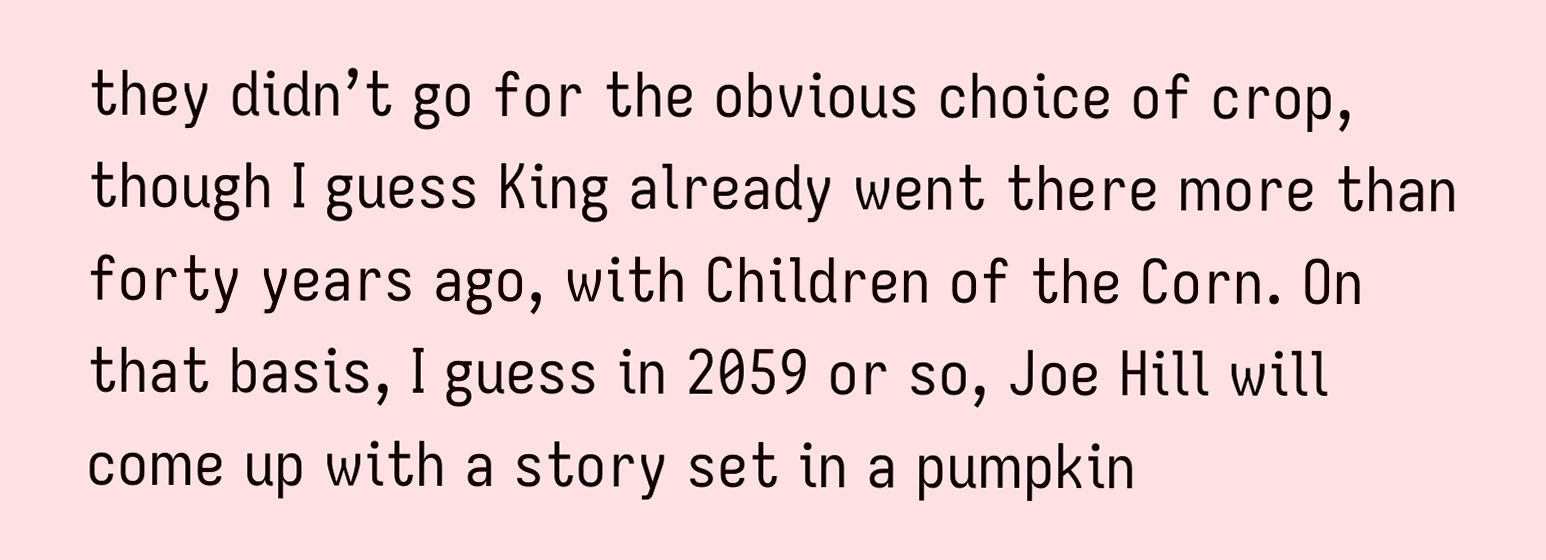they didn’t go for the obvious choice of crop, though I guess King already went there more than forty years ago, with Children of the Corn. On that basis, I guess in 2059 or so, Joe Hill will come up with a story set in a pumpkin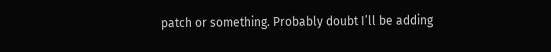patch or something. Probably doubt I’ll be adding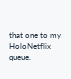that one to my HoloNetflix queue.